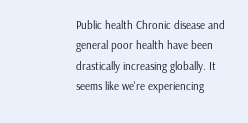Public health Chronic disease and general poor health have been drastically increasing globally. It seems like we're experiencing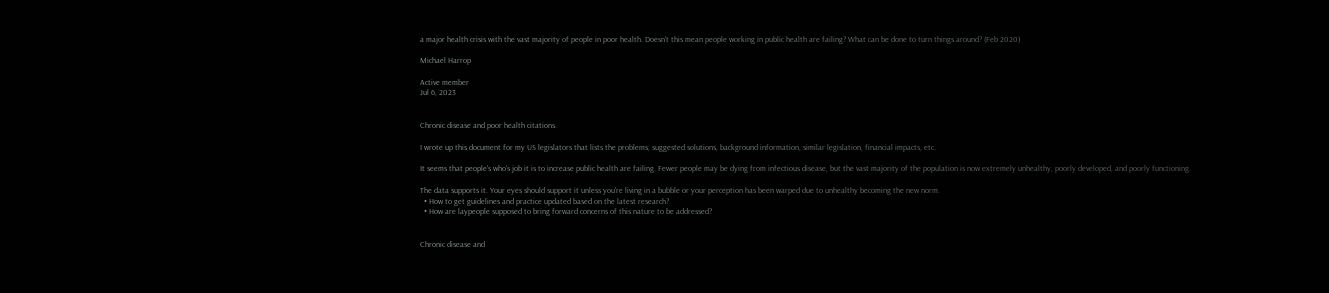a major health crisis with the vast majority of people in poor health. Doesn't this mean people working in public health are failing? What can be done to turn things around? (Feb 2020)

Michael Harrop

Active member
Jul 6, 2023


Chronic disease and poor health citations.

I wrote up this document for my US legislators that lists the problems, suggested solutions, background information, similar legislation, financial impacts, etc.

It seems that people's who's job it is to increase public health are failing. Fewer people may be dying from infectious disease, but the vast majority of the population is now extremely unhealthy, poorly developed, and poorly functioning.

The data supports it. Your eyes should support it unless you're living in a bubble or your perception has been warped due to unhealthy becoming the new norm.
  • How to get guidelines and practice updated based on the latest research?
  • How are laypeople supposed to bring forward concerns of this nature to be addressed?


Chronic disease and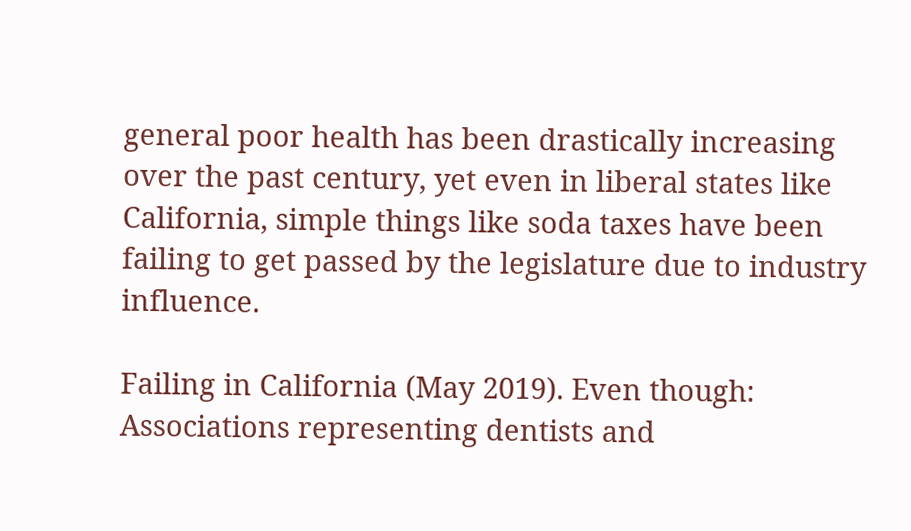general poor health has been drastically increasing over the past century, yet even in liberal states like California, simple things like soda taxes have been failing to get passed by the legislature due to industry influence.

Failing in California (May 2019). Even though:
Associations representing dentists and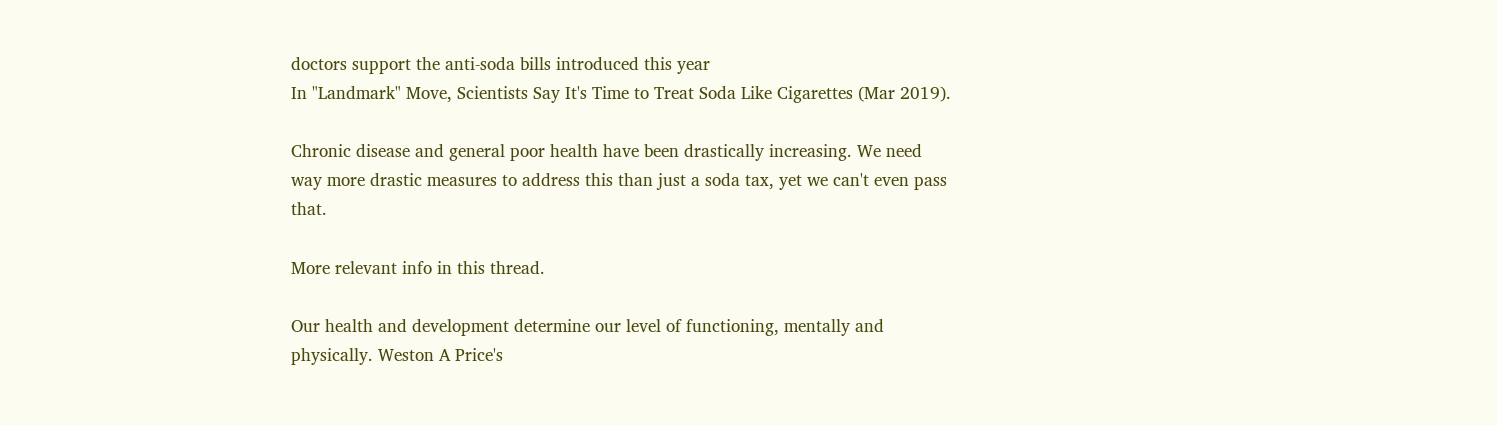doctors support the anti-soda bills introduced this year
In "Landmark" Move, Scientists Say It's Time to Treat Soda Like Cigarettes (Mar 2019).

Chronic disease and general poor health have been drastically increasing. We need way more drastic measures to address this than just a soda tax, yet we can't even pass that.

More relevant info in this thread.

Our health and development determine our level of functioning, mentally and physically. Weston A Price's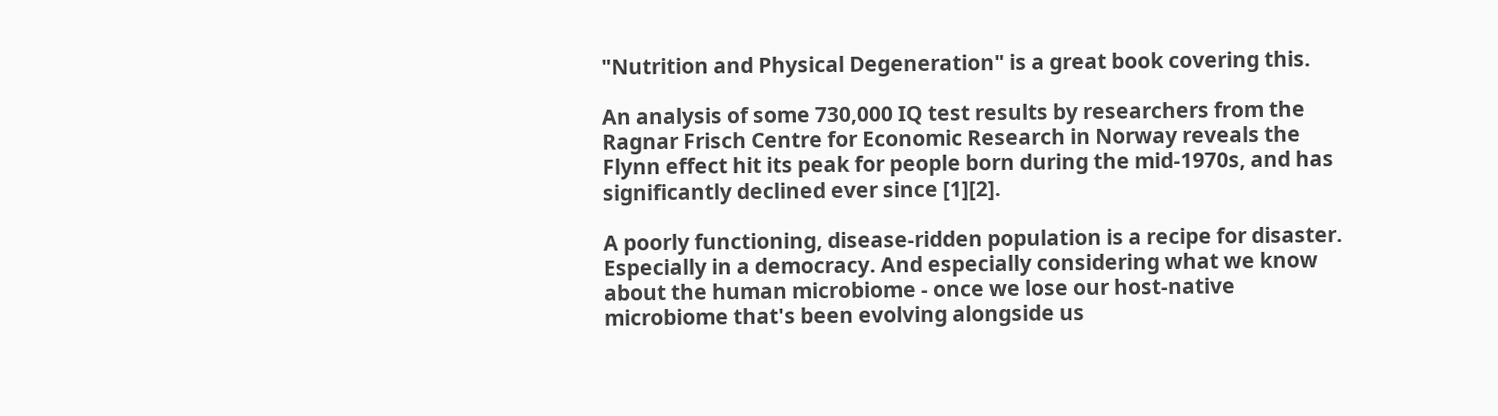"Nutrition and Physical Degeneration" is a great book covering this.

An analysis of some 730,000 IQ test results by researchers from the Ragnar Frisch Centre for Economic Research in Norway reveals the Flynn effect hit its peak for people born during the mid-1970s, and has significantly declined ever since [1][2].

A poorly functioning, disease-ridden population is a recipe for disaster. Especially in a democracy. And especially considering what we know about the human microbiome - once we lose our host-native microbiome that's been evolving alongside us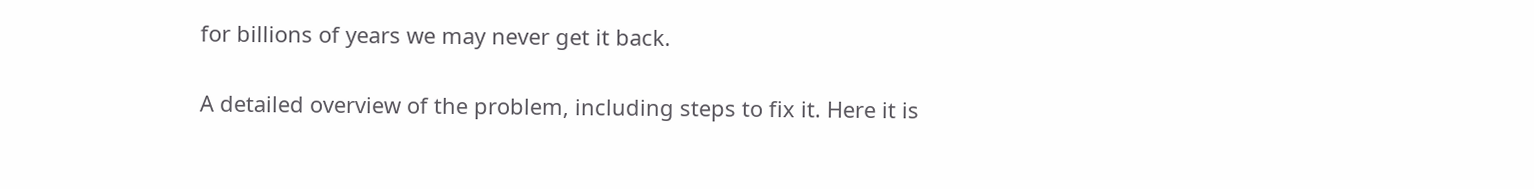for billions of years we may never get it back.

A detailed overview of the problem, including steps to fix it. Here it is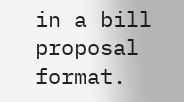in a bill proposal format.